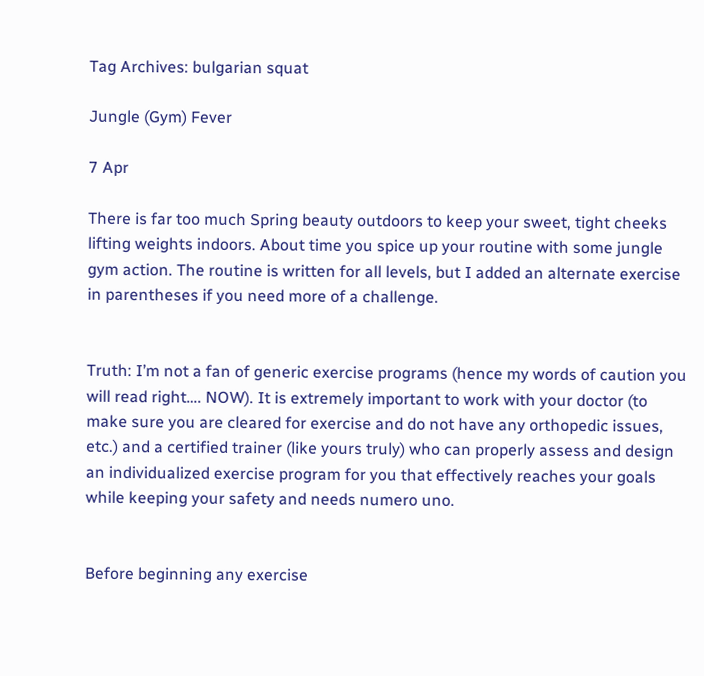Tag Archives: bulgarian squat

Jungle (Gym) Fever

7 Apr

There is far too much Spring beauty outdoors to keep your sweet, tight cheeks lifting weights indoors. About time you spice up your routine with some jungle gym action. The routine is written for all levels, but I added an alternate exercise in parentheses if you need more of a challenge.


Truth: I’m not a fan of generic exercise programs (hence my words of caution you will read right…. NOW). It is extremely important to work with your doctor (to make sure you are cleared for exercise and do not have any orthopedic issues, etc.) and a certified trainer (like yours truly) who can properly assess and design an individualized exercise program for you that effectively reaches your goals while keeping your safety and needs numero uno.


Before beginning any exercise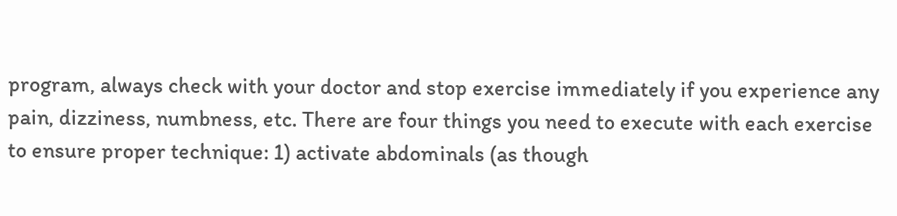program, always check with your doctor and stop exercise immediately if you experience any pain, dizziness, numbness, etc. There are four things you need to execute with each exercise to ensure proper technique: 1) activate abdominals (as though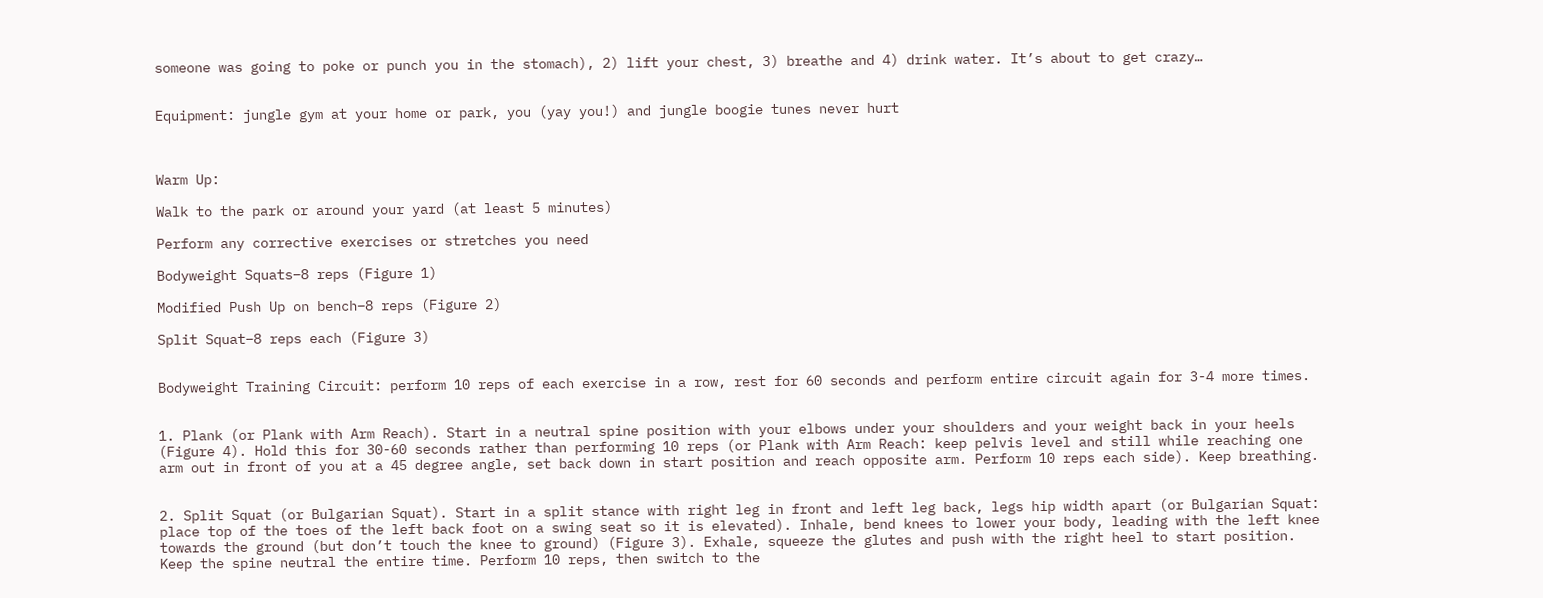someone was going to poke or punch you in the stomach), 2) lift your chest, 3) breathe and 4) drink water. It’s about to get crazy…


Equipment: jungle gym at your home or park, you (yay you!) and jungle boogie tunes never hurt



Warm Up:

Walk to the park or around your yard (at least 5 minutes)

Perform any corrective exercises or stretches you need

Bodyweight Squats–8 reps (Figure 1)

Modified Push Up on bench–8 reps (Figure 2)

Split Squat–8 reps each (Figure 3)


Bodyweight Training Circuit: perform 10 reps of each exercise in a row, rest for 60 seconds and perform entire circuit again for 3-4 more times.


1. Plank (or Plank with Arm Reach). Start in a neutral spine position with your elbows under your shoulders and your weight back in your heels (Figure 4). Hold this for 30-60 seconds rather than performing 10 reps (or Plank with Arm Reach: keep pelvis level and still while reaching one arm out in front of you at a 45 degree angle, set back down in start position and reach opposite arm. Perform 10 reps each side). Keep breathing.


2. Split Squat (or Bulgarian Squat). Start in a split stance with right leg in front and left leg back, legs hip width apart (or Bulgarian Squat: place top of the toes of the left back foot on a swing seat so it is elevated). Inhale, bend knees to lower your body, leading with the left knee towards the ground (but don’t touch the knee to ground) (Figure 3). Exhale, squeeze the glutes and push with the right heel to start position. Keep the spine neutral the entire time. Perform 10 reps, then switch to the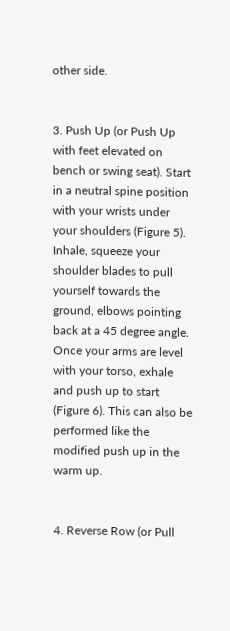other side.


3. Push Up (or Push Up with feet elevated on bench or swing seat). Start in a neutral spine position with your wrists under your shoulders (Figure 5). Inhale, squeeze your shoulder blades to pull yourself towards the ground, elbows pointing back at a 45 degree angle. Once your arms are level with your torso, exhale and push up to start (Figure 6). This can also be performed like the modified push up in the warm up.


4. Reverse Row (or Pull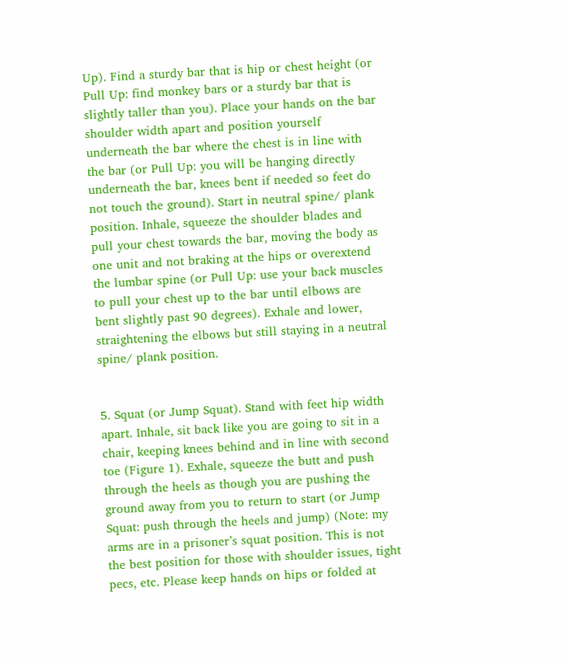Up). Find a sturdy bar that is hip or chest height (or Pull Up: find monkey bars or a sturdy bar that is slightly taller than you). Place your hands on the bar shoulder width apart and position yourself underneath the bar where the chest is in line with the bar (or Pull Up: you will be hanging directly underneath the bar, knees bent if needed so feet do not touch the ground). Start in neutral spine/ plank position. Inhale, squeeze the shoulder blades and pull your chest towards the bar, moving the body as one unit and not braking at the hips or overextend the lumbar spine (or Pull Up: use your back muscles to pull your chest up to the bar until elbows are bent slightly past 90 degrees). Exhale and lower, straightening the elbows but still staying in a neutral spine/ plank position.


5. Squat (or Jump Squat). Stand with feet hip width apart. Inhale, sit back like you are going to sit in a chair, keeping knees behind and in line with second toe (Figure 1). Exhale, squeeze the butt and push through the heels as though you are pushing the ground away from you to return to start (or Jump Squat: push through the heels and jump) (Note: my arms are in a prisoner’s squat position. This is not the best position for those with shoulder issues, tight pecs, etc. Please keep hands on hips or folded at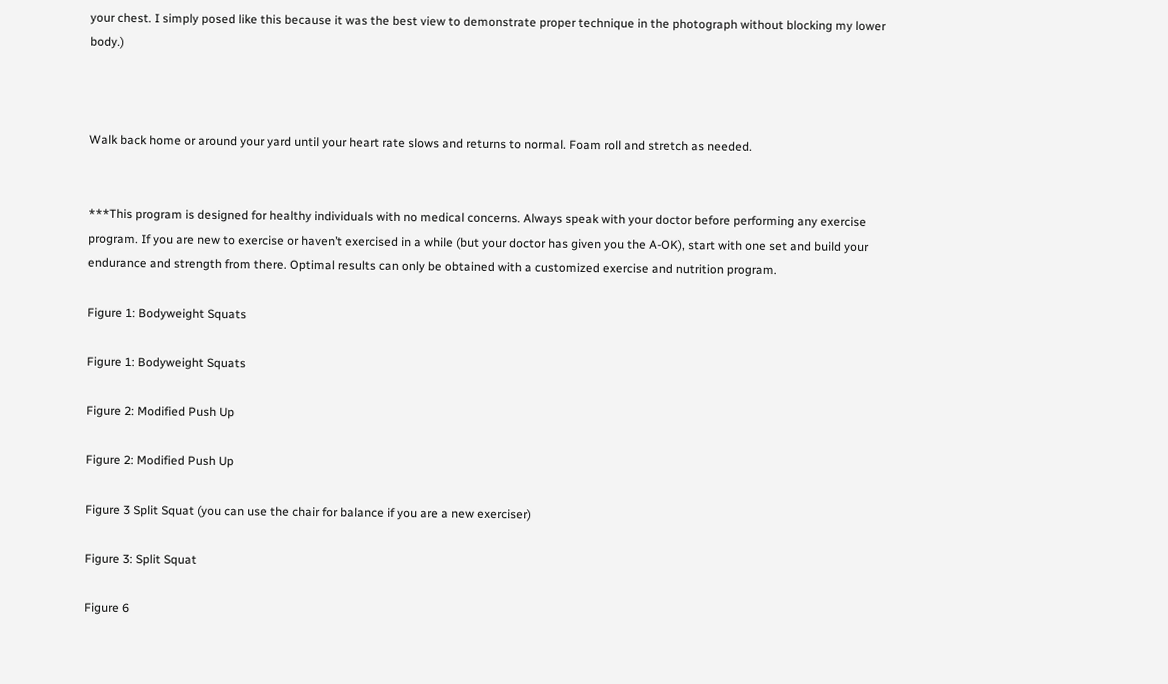your chest. I simply posed like this because it was the best view to demonstrate proper technique in the photograph without blocking my lower body.)



Walk back home or around your yard until your heart rate slows and returns to normal. Foam roll and stretch as needed.


***This program is designed for healthy individuals with no medical concerns. Always speak with your doctor before performing any exercise program. If you are new to exercise or haven’t exercised in a while (but your doctor has given you the A-OK), start with one set and build your endurance and strength from there. Optimal results can only be obtained with a customized exercise and nutrition program.

Figure 1: Bodyweight Squats

Figure 1: Bodyweight Squats

Figure 2: Modified Push Up

Figure 2: Modified Push Up

Figure 3 Split Squat (you can use the chair for balance if you are a new exerciser)

Figure 3: Split Squat

Figure 6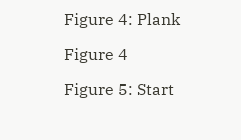Figure 4: Plank

Figure 4

Figure 5: Start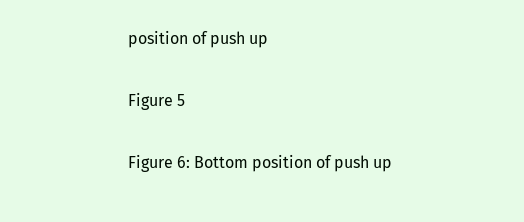position of push up

Figure 5

Figure 6: Bottom position of push up